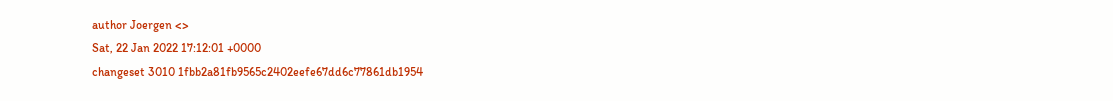author Joergen <>
Sat, 22 Jan 2022 17:12:01 +0000
changeset 3010 1fbb2a81fb9565c2402eefe67dd6c77861db1954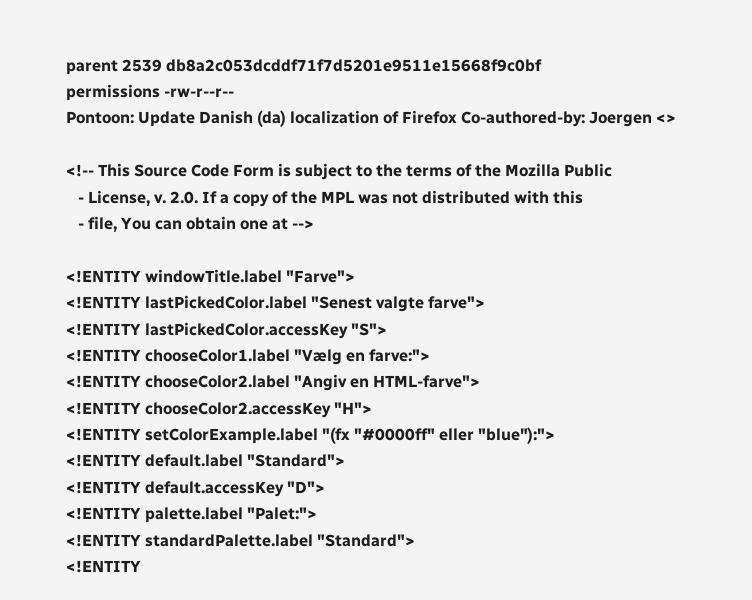parent 2539 db8a2c053dcddf71f7d5201e9511e15668f9c0bf
permissions -rw-r--r--
Pontoon: Update Danish (da) localization of Firefox Co-authored-by: Joergen <>

<!-- This Source Code Form is subject to the terms of the Mozilla Public
   - License, v. 2.0. If a copy of the MPL was not distributed with this
   - file, You can obtain one at -->

<!ENTITY windowTitle.label "Farve">
<!ENTITY lastPickedColor.label "Senest valgte farve">
<!ENTITY lastPickedColor.accessKey "S">
<!ENTITY chooseColor1.label "Vælg en farve:">
<!ENTITY chooseColor2.label "Angiv en HTML-farve">
<!ENTITY chooseColor2.accessKey "H">
<!ENTITY setColorExample.label "(fx "#0000ff" eller "blue"):">
<!ENTITY default.label "Standard">
<!ENTITY default.accessKey "D">
<!ENTITY palette.label "Palet:">
<!ENTITY standardPalette.label "Standard">
<!ENTITY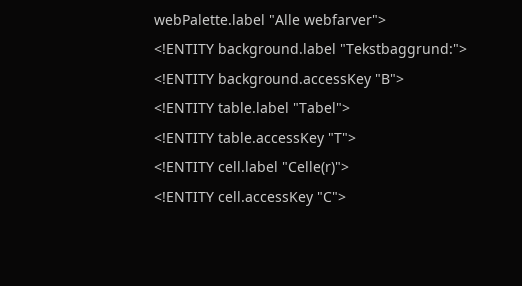webPalette.label "Alle webfarver">
<!ENTITY background.label "Tekstbaggrund:">
<!ENTITY background.accessKey "B">
<!ENTITY table.label "Tabel">
<!ENTITY table.accessKey "T">
<!ENTITY cell.label "Celle(r)">
<!ENTITY cell.accessKey "C">